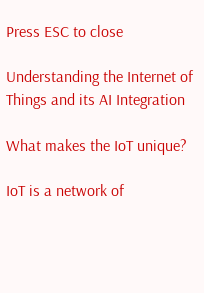Press ESC to close

Understanding the Internet of Things and its AI Integration

What makes the IoT unique?

IoT is a network of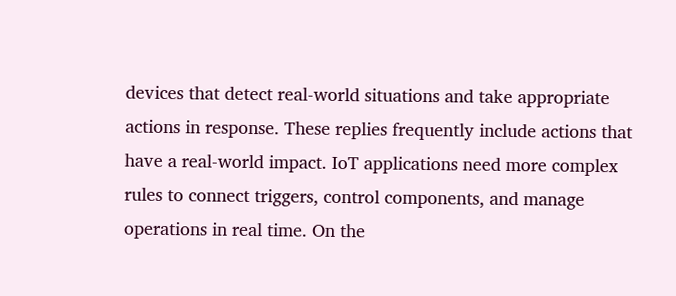devices that detect real-world situations and take appropriate actions in response. These replies frequently include actions that have a real-world impact. IoT applications need more complex rules to connect triggers, control components, and manage operations in real time. On the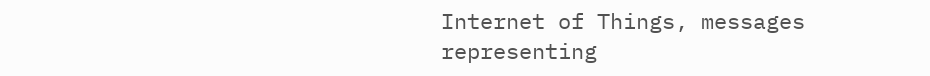Internet of Things, messages representing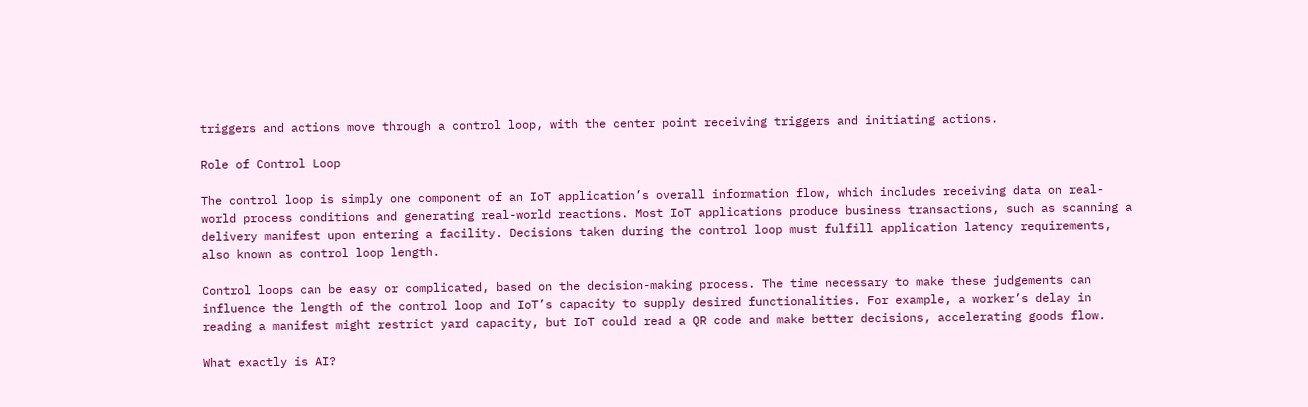triggers and actions move through a control loop, with the center point receiving triggers and initiating actions.

Role of Control Loop

The control loop is simply one component of an IoT application’s overall information flow, which includes receiving data on real-world process conditions and generating real-world reactions. Most IoT applications produce business transactions, such as scanning a delivery manifest upon entering a facility. Decisions taken during the control loop must fulfill application latency requirements, also known as control loop length.

Control loops can be easy or complicated, based on the decision-making process. The time necessary to make these judgements can influence the length of the control loop and IoT’s capacity to supply desired functionalities. For example, a worker’s delay in reading a manifest might restrict yard capacity, but IoT could read a QR code and make better decisions, accelerating goods flow.

What exactly is AI?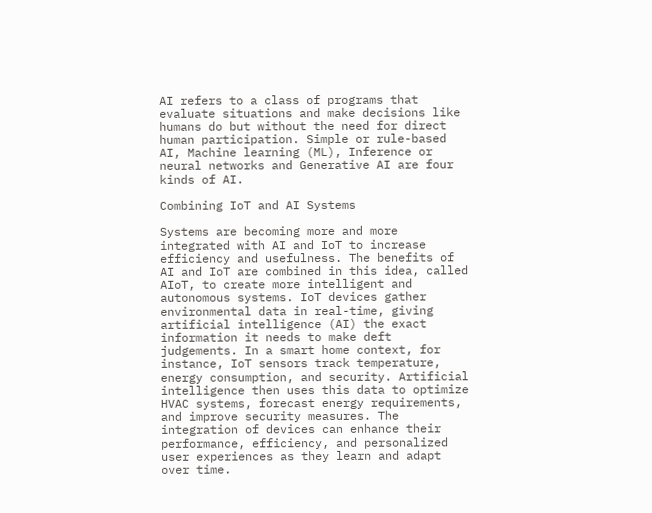AI refers to a class of programs that evaluate situations and make decisions like humans do but without the need for direct human participation. Simple or rule-based AI, Machine learning (ML), Inference or neural networks and Generative AI are four kinds of AI.

Combining IoT and AI Systems

Systems are becoming more and more integrated with AI and IoT to increase efficiency and usefulness. The benefits of AI and IoT are combined in this idea, called AIoT, to create more intelligent and autonomous systems. IoT devices gather environmental data in real-time, giving artificial intelligence (AI) the exact information it needs to make deft judgements. In a smart home context, for instance, IoT sensors track temperature, energy consumption, and security. Artificial intelligence then uses this data to optimize HVAC systems, forecast energy requirements, and improve security measures. The integration of devices can enhance their performance, efficiency, and personalized user experiences as they learn and adapt over time.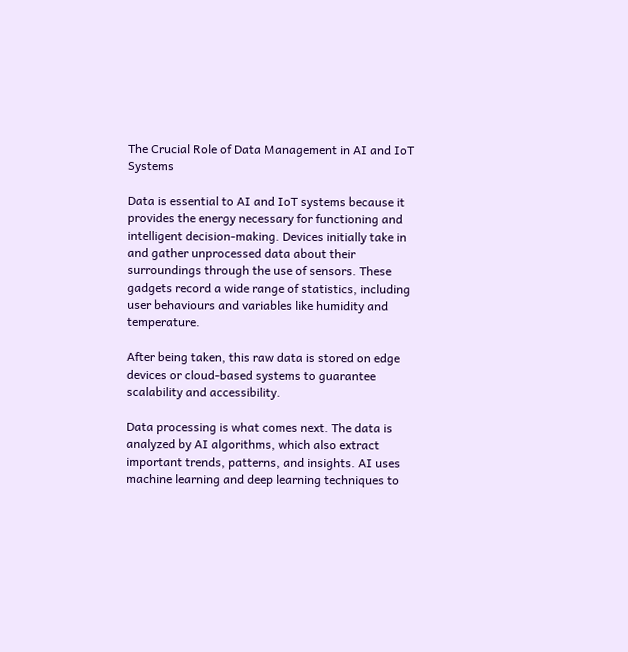The Crucial Role of Data Management in AI and IoT Systems

Data is essential to AI and IoT systems because it provides the energy necessary for functioning and intelligent decision-making. Devices initially take in and gather unprocessed data about their surroundings through the use of sensors. These gadgets record a wide range of statistics, including user behaviours and variables like humidity and temperature.

After being taken, this raw data is stored on edge devices or cloud-based systems to guarantee scalability and accessibility.

Data processing is what comes next. The data is analyzed by AI algorithms, which also extract important trends, patterns, and insights. AI uses machine learning and deep learning techniques to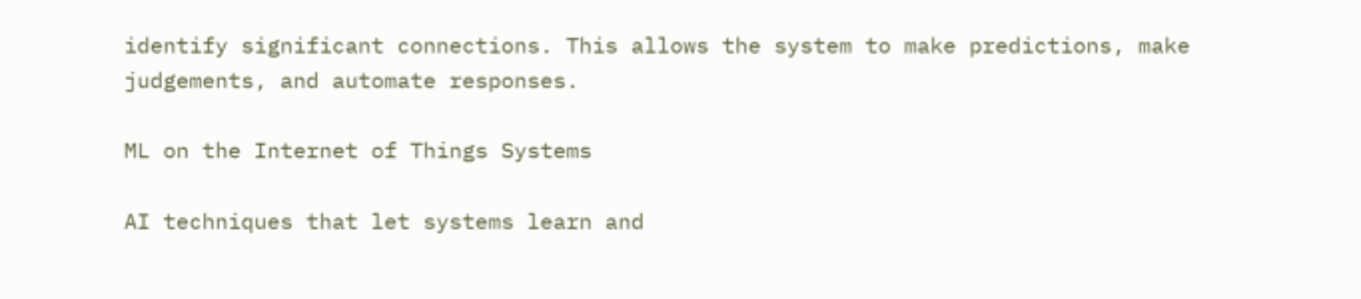identify significant connections. This allows the system to make predictions, make judgements, and automate responses.

ML on the Internet of Things Systems

AI techniques that let systems learn and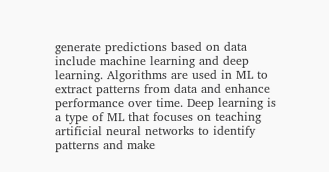generate predictions based on data include machine learning and deep learning. Algorithms are used in ML to extract patterns from data and enhance performance over time. Deep learning is a type of ML that focuses on teaching artificial neural networks to identify patterns and make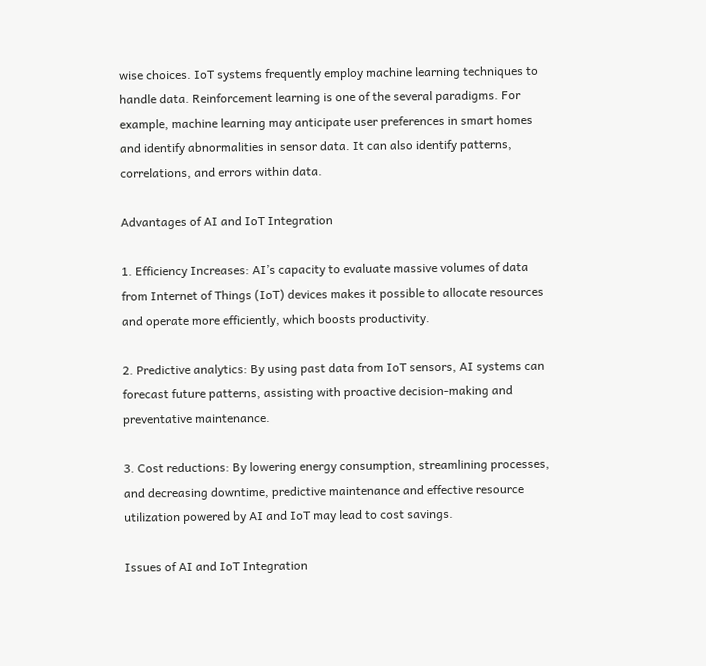wise choices. IoT systems frequently employ machine learning techniques to handle data. Reinforcement learning is one of the several paradigms. For example, machine learning may anticipate user preferences in smart homes and identify abnormalities in sensor data. It can also identify patterns, correlations, and errors within data.

Advantages of AI and IoT Integration

1. Efficiency Increases: AI’s capacity to evaluate massive volumes of data from Internet of Things (IoT) devices makes it possible to allocate resources and operate more efficiently, which boosts productivity.

2. Predictive analytics: By using past data from IoT sensors, AI systems can forecast future patterns, assisting with proactive decision-making and preventative maintenance.

3. Cost reductions: By lowering energy consumption, streamlining processes, and decreasing downtime, predictive maintenance and effective resource utilization powered by AI and IoT may lead to cost savings.

Issues of AI and IoT Integration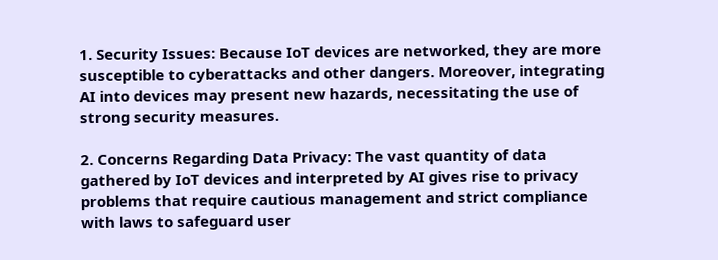1. Security Issues: Because IoT devices are networked, they are more susceptible to cyberattacks and other dangers. Moreover, integrating AI into devices may present new hazards, necessitating the use of strong security measures.

2. Concerns Regarding Data Privacy: The vast quantity of data gathered by IoT devices and interpreted by AI gives rise to privacy problems that require cautious management and strict compliance with laws to safeguard user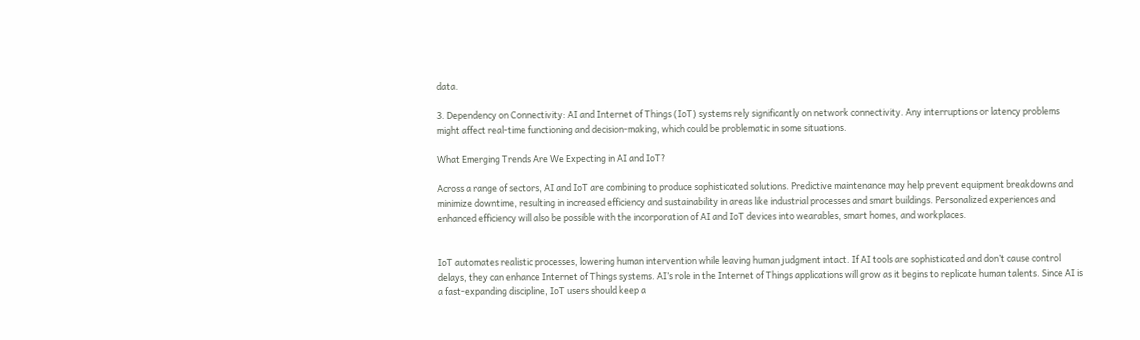data.

3. Dependency on Connectivity: AI and Internet of Things (IoT) systems rely significantly on network connectivity. Any interruptions or latency problems might affect real-time functioning and decision-making, which could be problematic in some situations.

What Emerging Trends Are We Expecting in AI and IoT?

Across a range of sectors, AI and IoT are combining to produce sophisticated solutions. Predictive maintenance may help prevent equipment breakdowns and minimize downtime, resulting in increased efficiency and sustainability in areas like industrial processes and smart buildings. Personalized experiences and enhanced efficiency will also be possible with the incorporation of AI and IoT devices into wearables, smart homes, and workplaces.


IoT automates realistic processes, lowering human intervention while leaving human judgment intact. If AI tools are sophisticated and don’t cause control delays, they can enhance Internet of Things systems. AI’s role in the Internet of Things applications will grow as it begins to replicate human talents. Since AI is a fast-expanding discipline, IoT users should keep a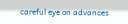careful eye on advances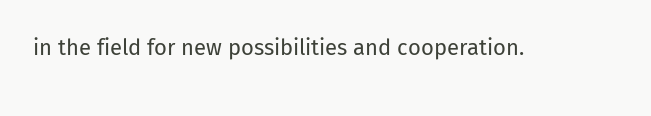in the field for new possibilities and cooperation.